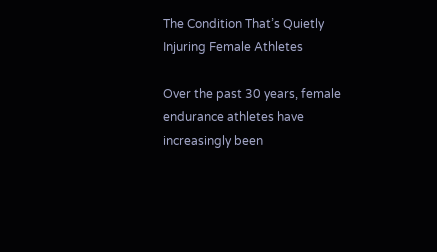The Condition That’s Quietly Injuring Female Athletes

Over the past 30 years, female endurance athletes have increasingly been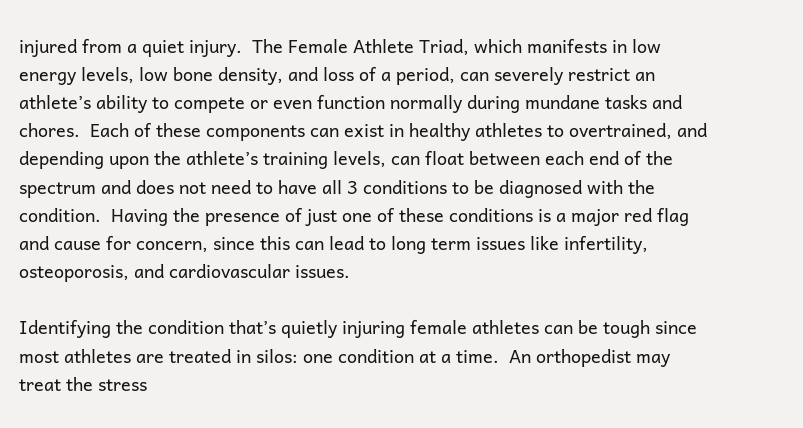injured from a quiet injury.  The Female Athlete Triad, which manifests in low energy levels, low bone density, and loss of a period, can severely restrict an athlete’s ability to compete or even function normally during mundane tasks and chores.  Each of these components can exist in healthy athletes to overtrained, and depending upon the athlete’s training levels, can float between each end of the spectrum and does not need to have all 3 conditions to be diagnosed with the condition.  Having the presence of just one of these conditions is a major red flag and cause for concern, since this can lead to long term issues like infertility, osteoporosis, and cardiovascular issues.

Identifying the condition that’s quietly injuring female athletes can be tough since most athletes are treated in silos: one condition at a time.  An orthopedist may treat the stress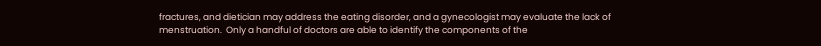fractures, and dietician may address the eating disorder, and a gynecologist may evaluate the lack of menstruation.  Only a handful of doctors are able to identify the components of the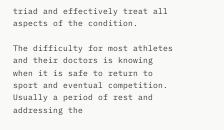triad and effectively treat all aspects of the condition.

The difficulty for most athletes and their doctors is knowing when it is safe to return to sport and eventual competition.  Usually a period of rest and addressing the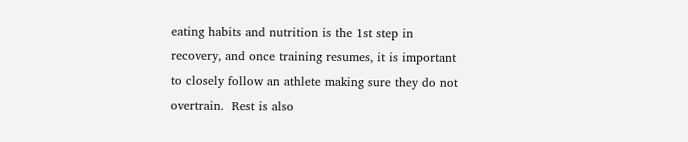eating habits and nutrition is the 1st step in recovery, and once training resumes, it is important to closely follow an athlete making sure they do not overtrain.  Rest is also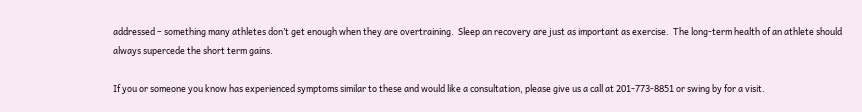addressed – something many athletes don’t get enough when they are overtraining.  Sleep an recovery are just as important as exercise.  The long-term health of an athlete should always supercede the short term gains.

If you or someone you know has experienced symptoms similar to these and would like a consultation, please give us a call at 201-773-8851 or swing by for a visit.